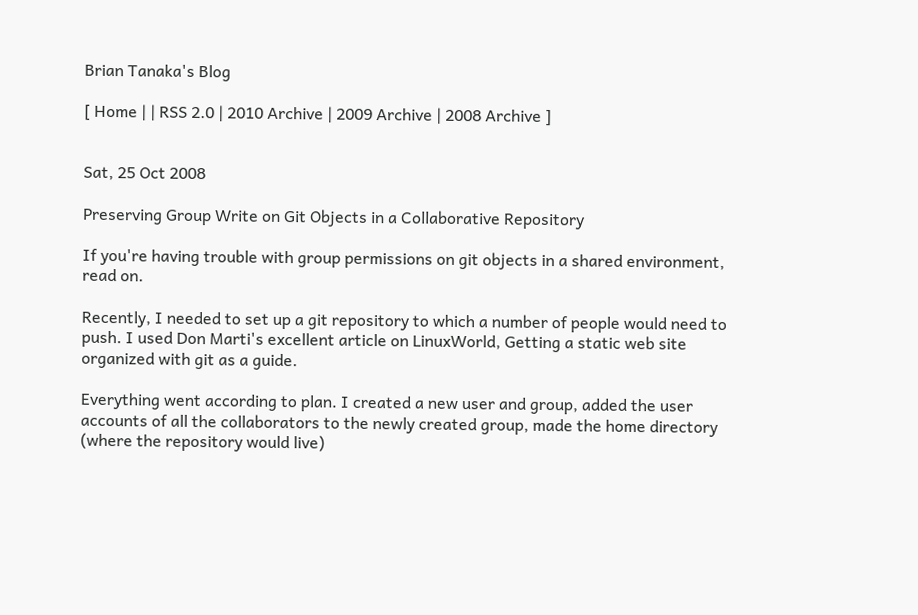Brian Tanaka's Blog

[ Home | | RSS 2.0 | 2010 Archive | 2009 Archive | 2008 Archive ]


Sat, 25 Oct 2008

Preserving Group Write on Git Objects in a Collaborative Repository

If you're having trouble with group permissions on git objects in a shared environment, read on.

Recently, I needed to set up a git repository to which a number of people would need to push. I used Don Marti's excellent article on LinuxWorld, Getting a static web site organized with git as a guide.

Everything went according to plan. I created a new user and group, added the user accounts of all the collaborators to the newly created group, made the home directory (where the repository would live)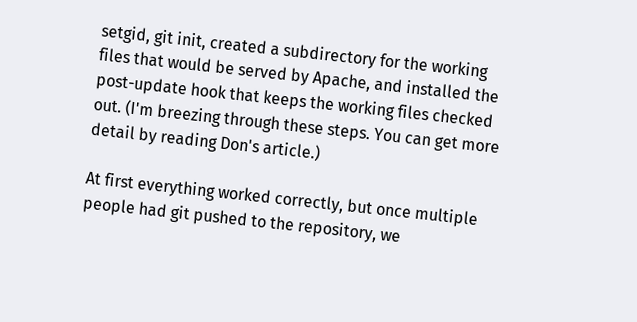setgid, git init, created a subdirectory for the working files that would be served by Apache, and installed the post-update hook that keeps the working files checked out. (I'm breezing through these steps. You can get more detail by reading Don's article.)

At first everything worked correctly, but once multiple people had git pushed to the repository, we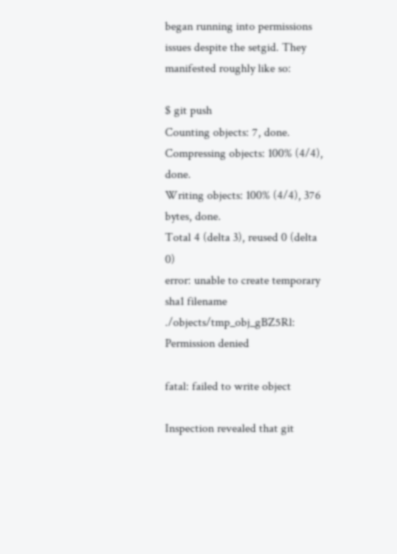began running into permissions issues despite the setgid. They manifested roughly like so:

$ git push
Counting objects: 7, done.
Compressing objects: 100% (4/4), done.
Writing objects: 100% (4/4), 376 bytes, done.
Total 4 (delta 3), reused 0 (delta 0)
error: unable to create temporary sha1 filename ./objects/tmp_obj_gBZ5Rl:
Permission denied

fatal: failed to write object

Inspection revealed that git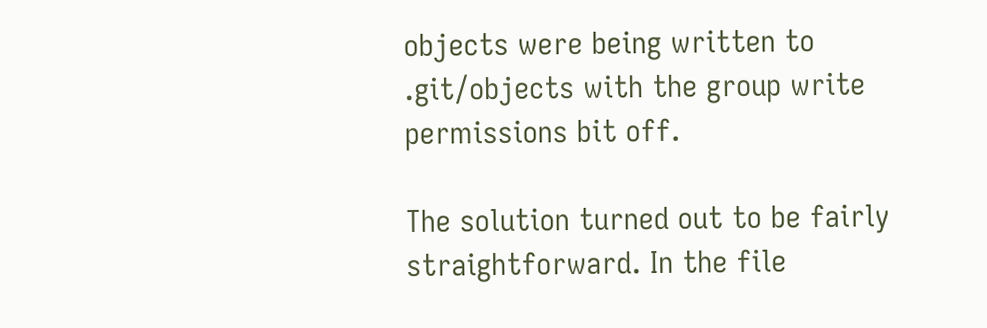objects were being written to .git/objects with the group write permissions bit off.

The solution turned out to be fairly straightforward. In the file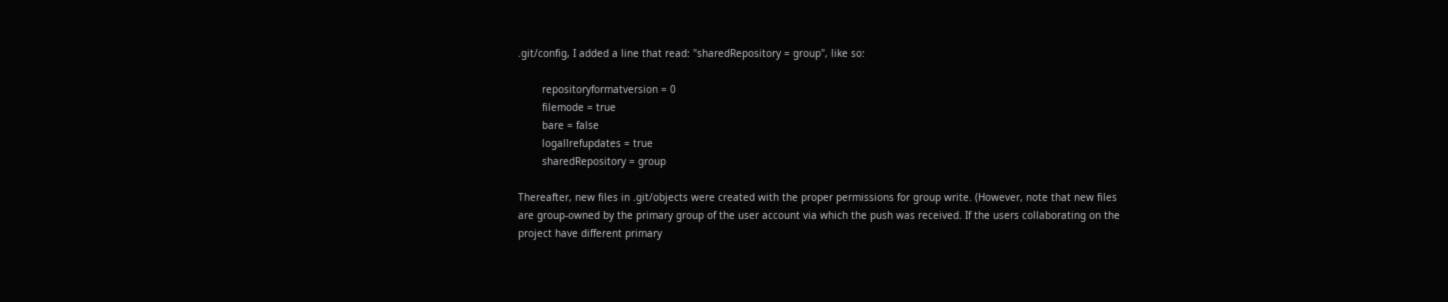.git/config, I added a line that read: "sharedRepository = group", like so:

        repositoryformatversion = 0
        filemode = true
        bare = false
        logallrefupdates = true
        sharedRepository = group

Thereafter, new files in .git/objects were created with the proper permissions for group write. (However, note that new files are group-owned by the primary group of the user account via which the push was received. If the users collaborating on the project have different primary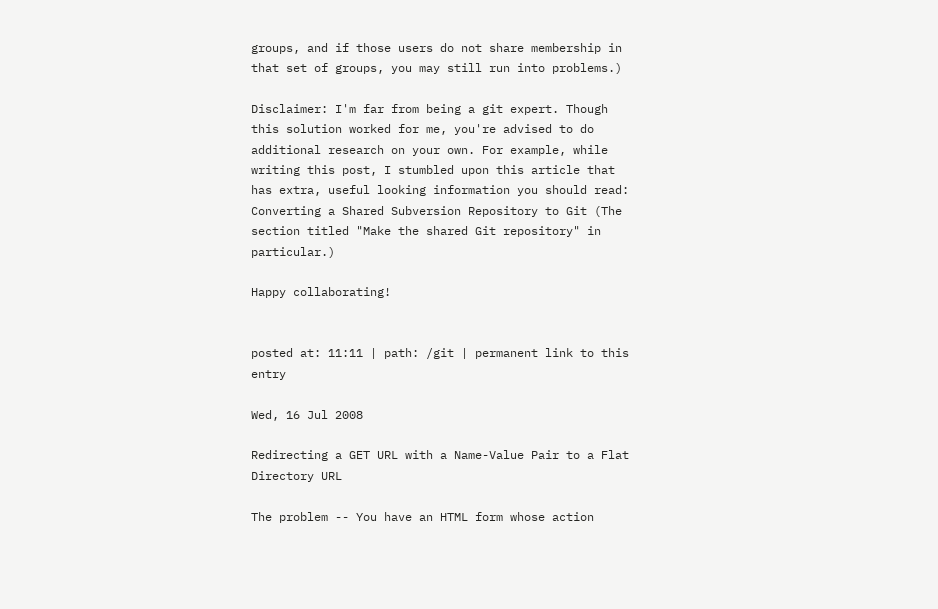groups, and if those users do not share membership in that set of groups, you may still run into problems.)

Disclaimer: I'm far from being a git expert. Though this solution worked for me, you're advised to do additional research on your own. For example, while writing this post, I stumbled upon this article that has extra, useful looking information you should read: Converting a Shared Subversion Repository to Git (The section titled "Make the shared Git repository" in particular.)

Happy collaborating!


posted at: 11:11 | path: /git | permanent link to this entry

Wed, 16 Jul 2008

Redirecting a GET URL with a Name-Value Pair to a Flat Directory URL

The problem -- You have an HTML form whose action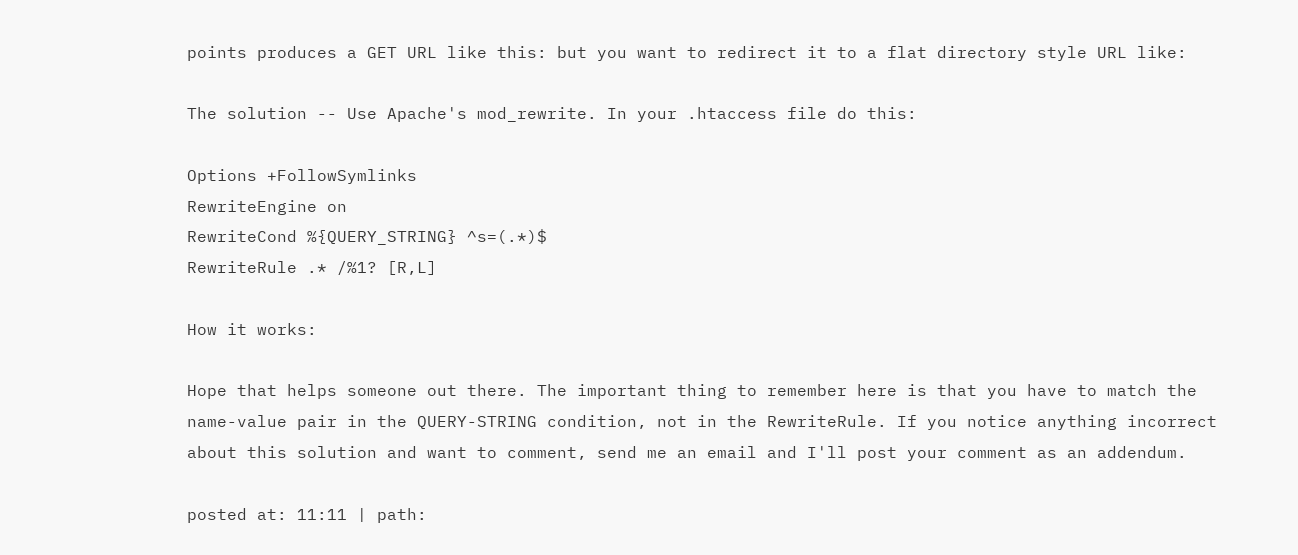points produces a GET URL like this: but you want to redirect it to a flat directory style URL like:

The solution -- Use Apache's mod_rewrite. In your .htaccess file do this:

Options +FollowSymlinks
RewriteEngine on
RewriteCond %{QUERY_STRING} ^s=(.*)$
RewriteRule .* /%1? [R,L]

How it works:

Hope that helps someone out there. The important thing to remember here is that you have to match the name-value pair in the QUERY-STRING condition, not in the RewriteRule. If you notice anything incorrect about this solution and want to comment, send me an email and I'll post your comment as an addendum.

posted at: 11:11 | path: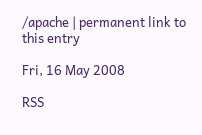/apache | permanent link to this entry

Fri, 16 May 2008

RSS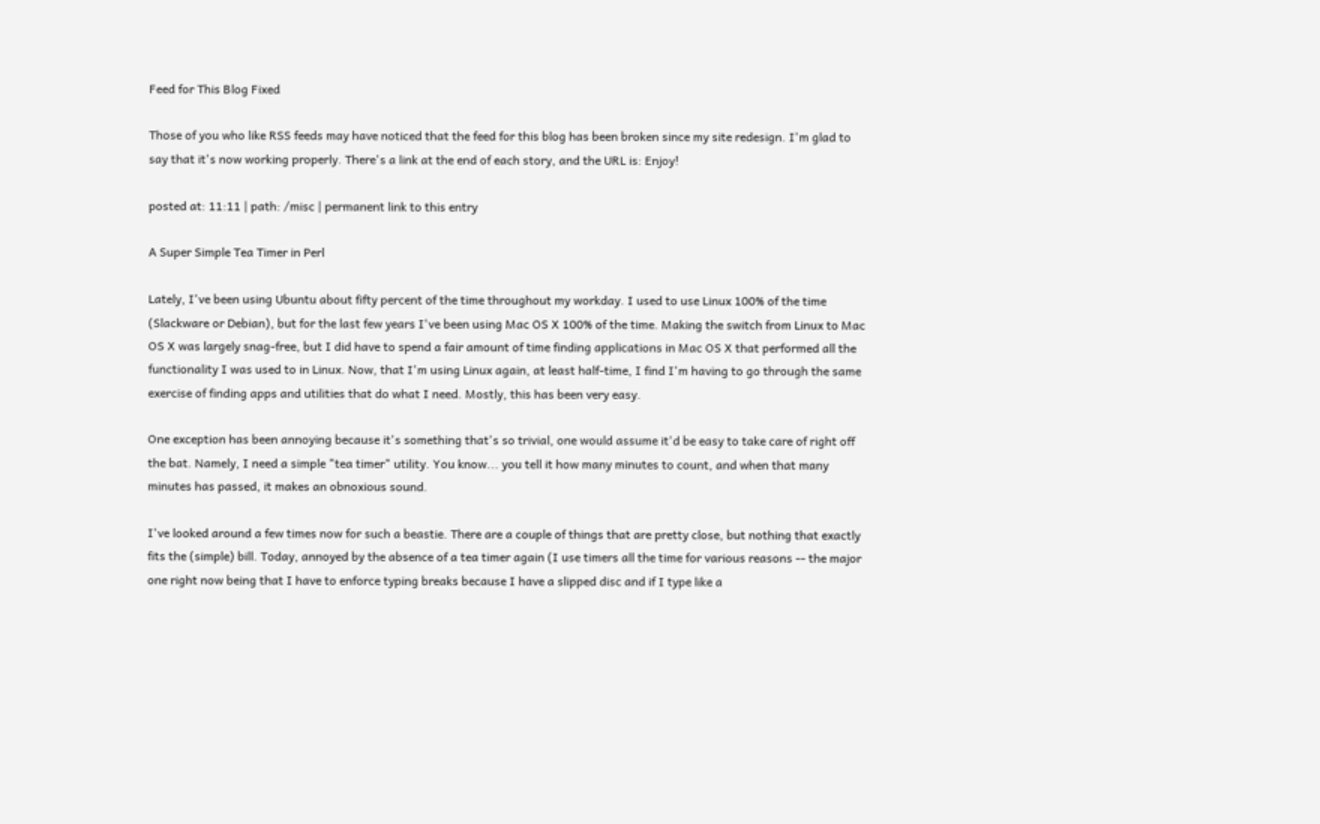Feed for This Blog Fixed

Those of you who like RSS feeds may have noticed that the feed for this blog has been broken since my site redesign. I'm glad to say that it's now working properly. There's a link at the end of each story, and the URL is: Enjoy!

posted at: 11:11 | path: /misc | permanent link to this entry

A Super Simple Tea Timer in Perl

Lately, I've been using Ubuntu about fifty percent of the time throughout my workday. I used to use Linux 100% of the time (Slackware or Debian), but for the last few years I've been using Mac OS X 100% of the time. Making the switch from Linux to Mac OS X was largely snag-free, but I did have to spend a fair amount of time finding applications in Mac OS X that performed all the functionality I was used to in Linux. Now, that I'm using Linux again, at least half-time, I find I'm having to go through the same exercise of finding apps and utilities that do what I need. Mostly, this has been very easy.

One exception has been annoying because it's something that's so trivial, one would assume it'd be easy to take care of right off the bat. Namely, I need a simple "tea timer" utility. You know... you tell it how many minutes to count, and when that many minutes has passed, it makes an obnoxious sound.

I've looked around a few times now for such a beastie. There are a couple of things that are pretty close, but nothing that exactly fits the (simple) bill. Today, annoyed by the absence of a tea timer again (I use timers all the time for various reasons -- the major one right now being that I have to enforce typing breaks because I have a slipped disc and if I type like a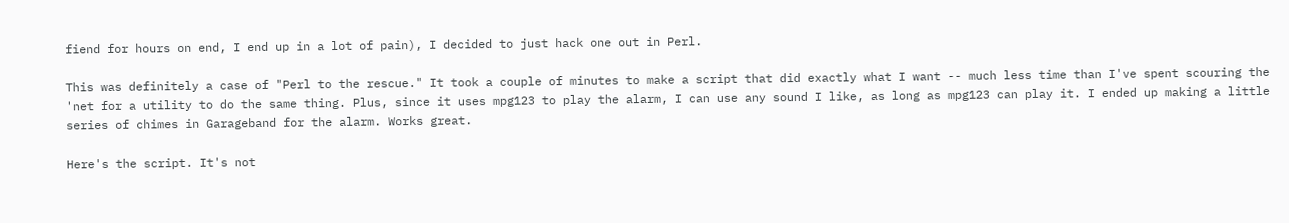fiend for hours on end, I end up in a lot of pain), I decided to just hack one out in Perl.

This was definitely a case of "Perl to the rescue." It took a couple of minutes to make a script that did exactly what I want -- much less time than I've spent scouring the 'net for a utility to do the same thing. Plus, since it uses mpg123 to play the alarm, I can use any sound I like, as long as mpg123 can play it. I ended up making a little series of chimes in Garageband for the alarm. Works great.

Here's the script. It's not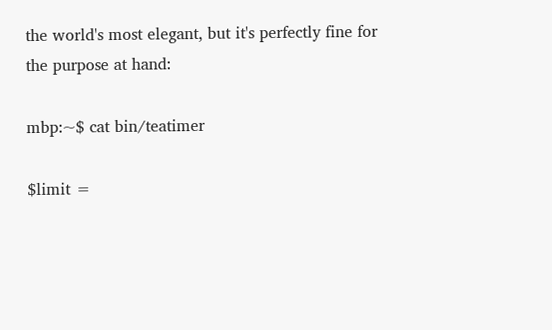the world's most elegant, but it's perfectly fine for the purpose at hand:

mbp:~$ cat bin/teatimer

$limit =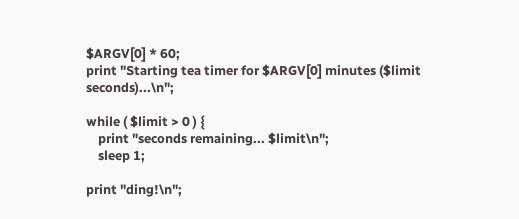$ARGV[0] * 60;
print "Starting tea timer for $ARGV[0] minutes ($limit seconds)...\n";

while ( $limit > 0 ) {
    print "seconds remaining... $limit\n";
    sleep 1;

print "ding!\n";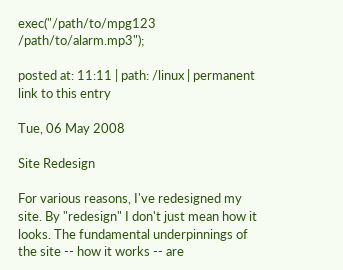exec("/path/to/mpg123 /path/to/alarm.mp3");

posted at: 11:11 | path: /linux | permanent link to this entry

Tue, 06 May 2008

Site Redesign

For various reasons, I've redesigned my site. By "redesign" I don't just mean how it looks. The fundamental underpinnings of the site -- how it works -- are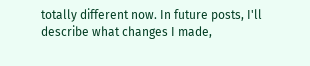totally different now. In future posts, I'll describe what changes I made,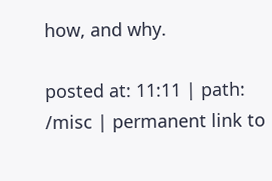how, and why.

posted at: 11:11 | path: /misc | permanent link to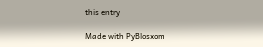this entry

Made with PyBlosxom